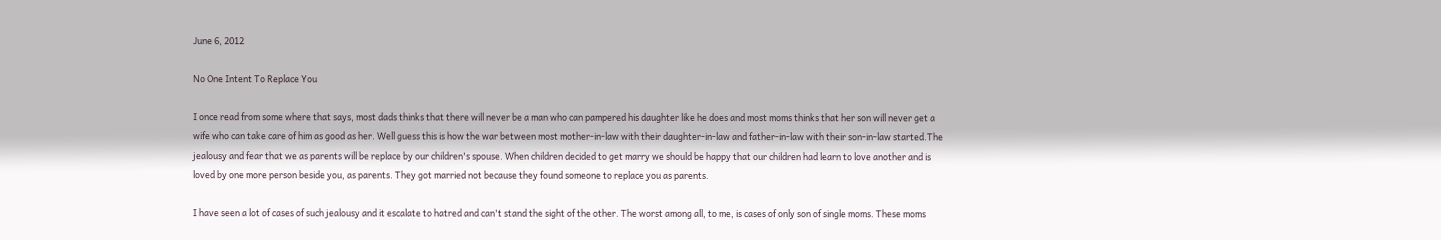June 6, 2012

No One Intent To Replace You

I once read from some where that says, most dads thinks that there will never be a man who can pampered his daughter like he does and most moms thinks that her son will never get a wife who can take care of him as good as her. Well guess this is how the war between most mother-in-law with their daughter-in-law and father-in-law with their son-in-law started.The jealousy and fear that we as parents will be replace by our children's spouse. When children decided to get marry we should be happy that our children had learn to love another and is loved by one more person beside you, as parents. They got married not because they found someone to replace you as parents.

I have seen a lot of cases of such jealousy and it escalate to hatred and can't stand the sight of the other. The worst among all, to me, is cases of only son of single moms. These moms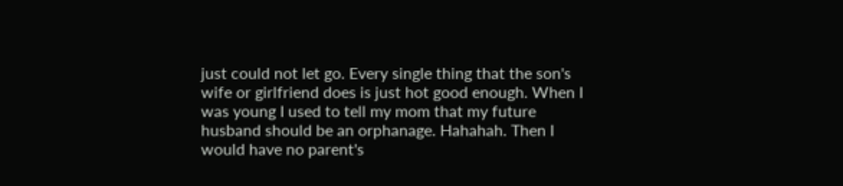just could not let go. Every single thing that the son's wife or girlfriend does is just hot good enough. When I was young I used to tell my mom that my future husband should be an orphanage. Hahahah. Then I would have no parent's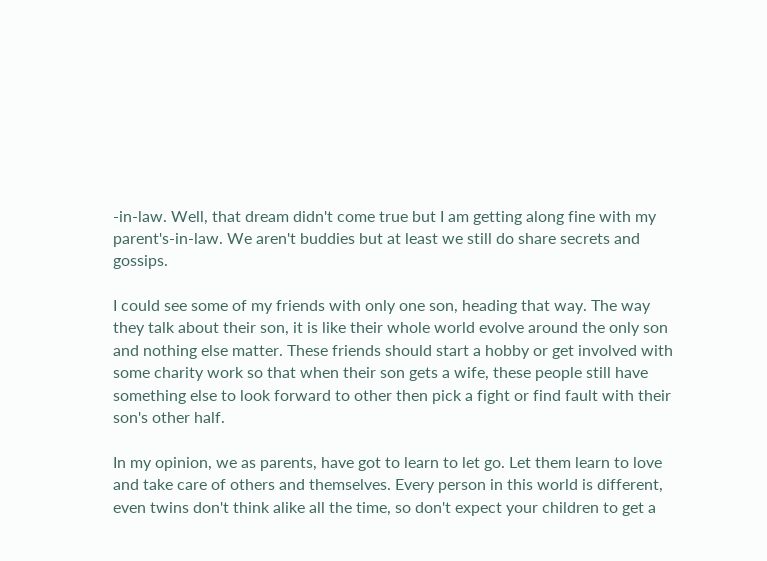-in-law. Well, that dream didn't come true but I am getting along fine with my parent's-in-law. We aren't buddies but at least we still do share secrets and gossips.

I could see some of my friends with only one son, heading that way. The way they talk about their son, it is like their whole world evolve around the only son and nothing else matter. These friends should start a hobby or get involved with some charity work so that when their son gets a wife, these people still have something else to look forward to other then pick a fight or find fault with their son's other half.

In my opinion, we as parents, have got to learn to let go. Let them learn to love and take care of others and themselves. Every person in this world is different, even twins don't think alike all the time, so don't expect your children to get a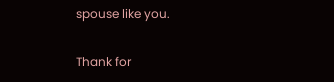spouse like you.

Thank for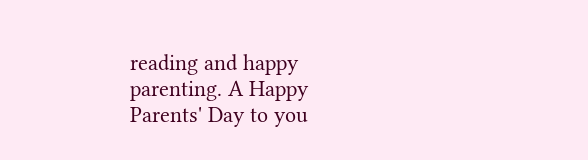reading and happy parenting. A Happy Parents' Day to you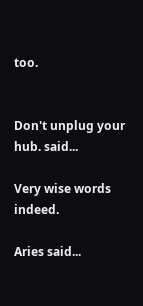too.


Don't unplug your hub. said...

Very wise words indeed.

Aries said...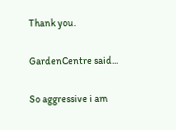Thank you.

GardenCentre said...

So aggressive i am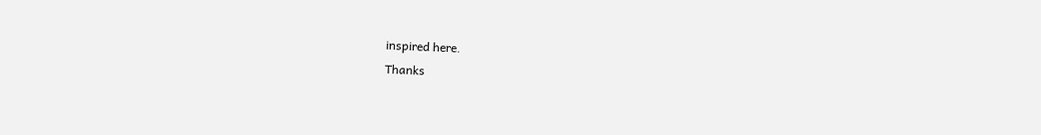inspired here.
Thanks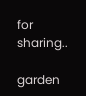for sharing..

garden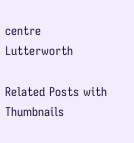centre Lutterworth

Related Posts with Thumbnails